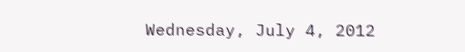Wednesday, July 4, 2012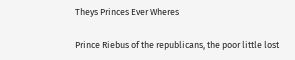Theys Princes Ever Wheres

Prince Riebus of the republicans, the poor little lost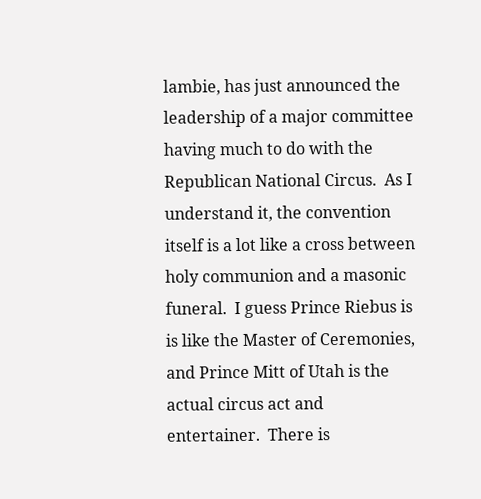lambie, has just announced the leadership of a major committee having much to do with the Republican National Circus.  As I understand it, the convention itself is a lot like a cross between holy communion and a masonic funeral.  I guess Prince Riebus is is like the Master of Ceremonies, and Prince Mitt of Utah is the actual circus act and entertainer.  There is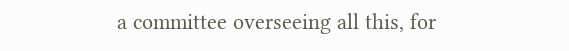a committee overseeing all this, for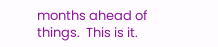months ahead of things.  This is it.